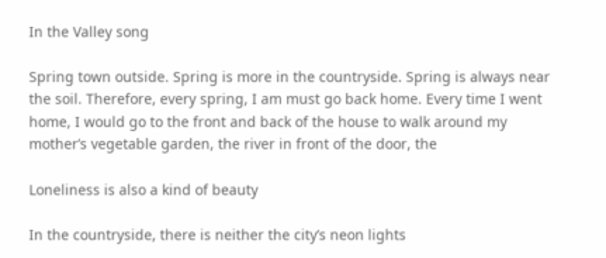In the Valley song

Spring town outside. Spring is more in the countryside. Spring is always near the soil. Therefore, every spring, I am must go back home. Every time I went home, I would go to the front and back of the house to walk around my mother’s vegetable garden, the river in front of the door, the

Loneliness is also a kind of beauty

In the countryside, there is neither the city’s neon lights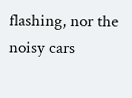flashing, nor the noisy cars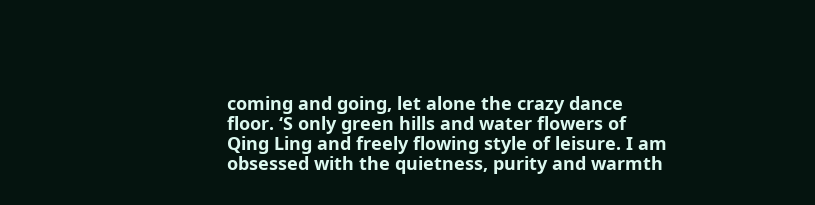coming and going, let alone the crazy dance floor. ‘S only green hills and water flowers of Qing Ling and freely flowing style of leisure. I am obsessed with the quietness, purity and warmth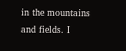in the mountains and fields. I